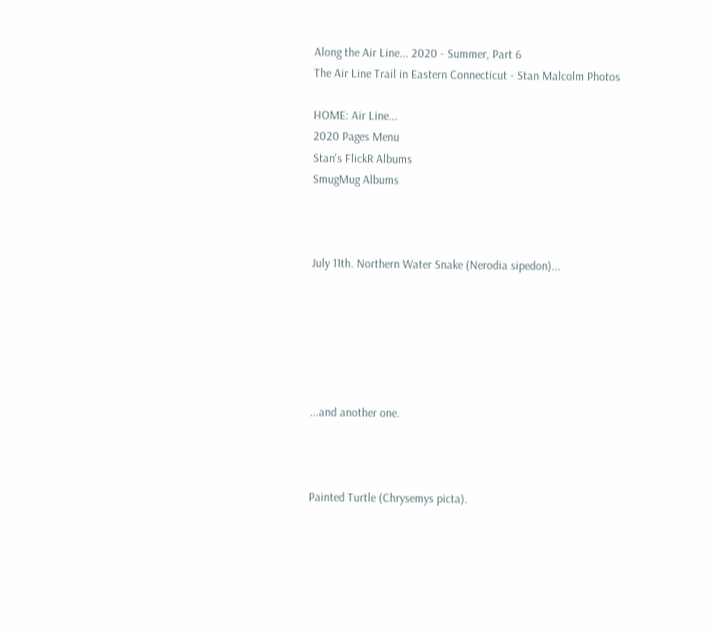Along the Air Line... 2020 - Summer, Part 6
The Air Line Trail in Eastern Connecticut - Stan Malcolm Photos

HOME: Air Line...
2020 Pages Menu
Stan's FlickR Albums
SmugMug Albums



July 11th. Northern Water Snake (Nerodia sipedon)...






...and another one.



Painted Turtle (Chrysemys picta).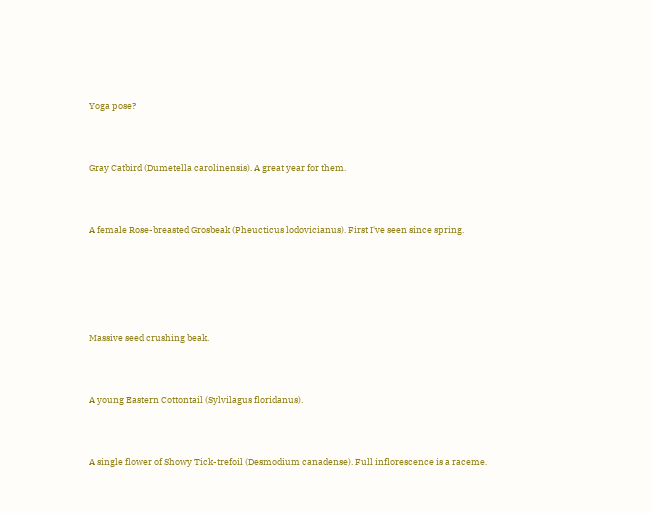Yoga pose?



Gray Catbird (Dumetella carolinensis). A great year for them.



A female Rose-breasted Grosbeak (Pheucticus lodovicianus). First I've seen since spring.






Massive seed crushing beak.



A young Eastern Cottontail (Sylvilagus floridanus).



A single flower of Showy Tick-trefoil (Desmodium canadense). Full inflorescence is a raceme.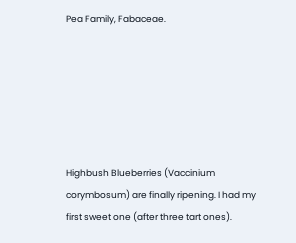Pea Family, Fabaceae.






Highbush Blueberries (Vaccinium corymbosum) are finally ripening. I had my first sweet one (after three tart ones).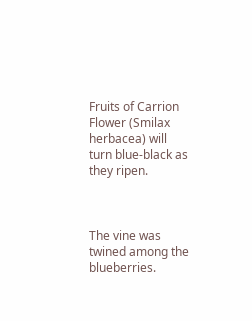Fruits of Carrion Flower (Smilax herbacea) will turn blue-black as they ripen.



The vine was twined among the blueberries.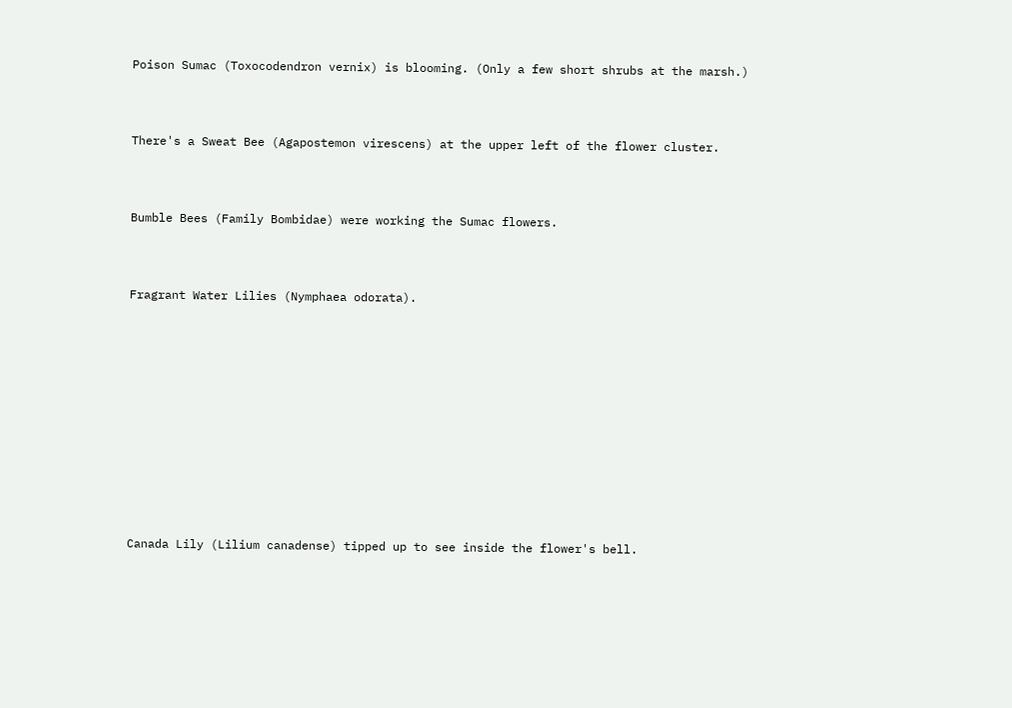Poison Sumac (Toxocodendron vernix) is blooming. (Only a few short shrubs at the marsh.)



There's a Sweat Bee (Agapostemon virescens) at the upper left of the flower cluster.



Bumble Bees (Family Bombidae) were working the Sumac flowers.



Fragrant Water Lilies (Nymphaea odorata).












Canada Lily (Lilium canadense) tipped up to see inside the flower's bell.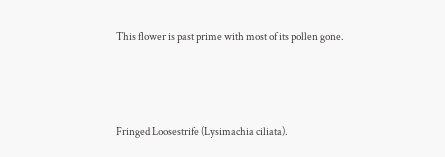This flower is past prime with most of its pollen gone.



Fringed Loosestrife (Lysimachia ciliata).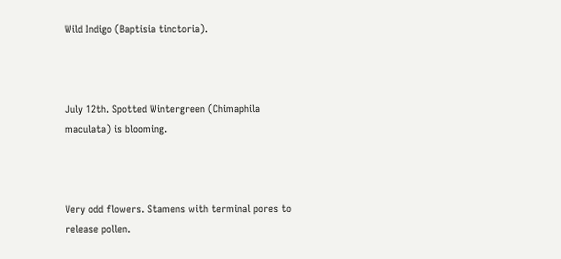Wild Indigo (Baptisia tinctoria).



July 12th. Spotted Wintergreen (Chimaphila maculata) is blooming.



Very odd flowers. Stamens with terminal pores to release pollen.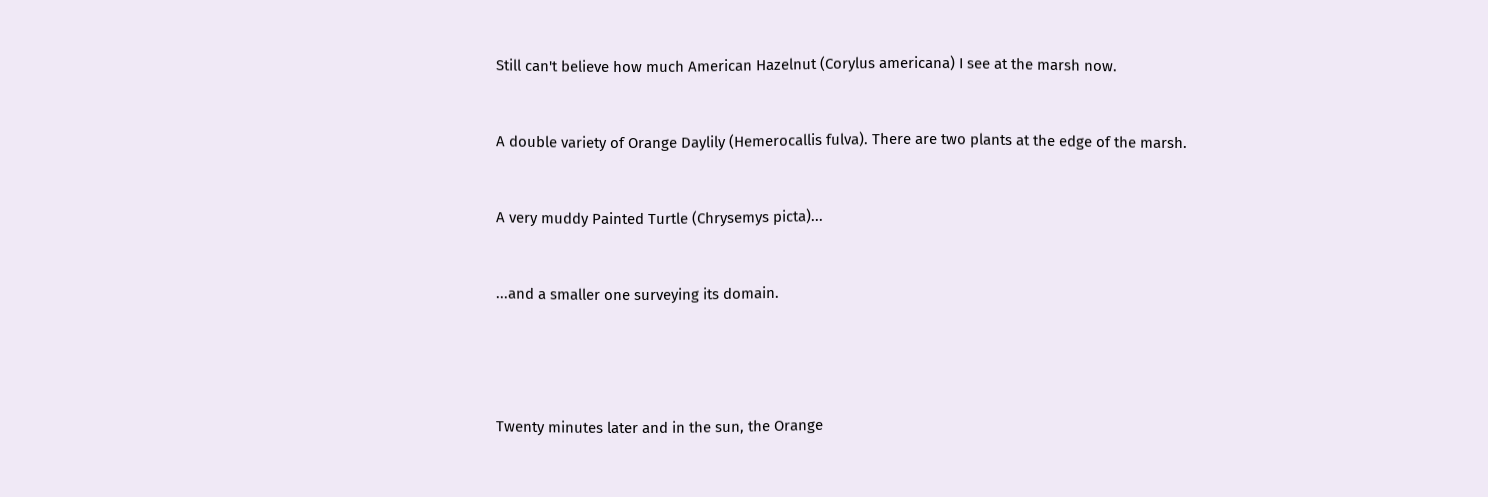Still can't believe how much American Hazelnut (Corylus americana) I see at the marsh now.



A double variety of Orange Daylily (Hemerocallis fulva). There are two plants at the edge of the marsh.



A very muddy Painted Turtle (Chrysemys picta)...



...and a smaller one surveying its domain.






Twenty minutes later and in the sun, the Orange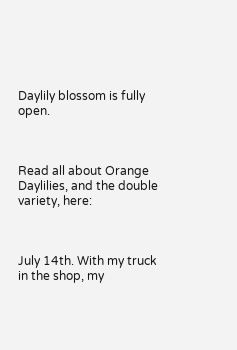Daylily blossom is fully open.



Read all about Orange Daylilies, and the double variety, here:



July 14th. With my truck in the shop, my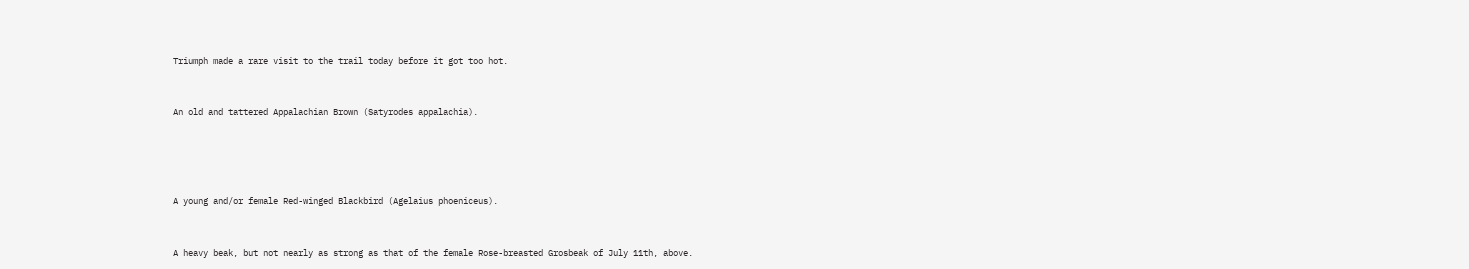Triumph made a rare visit to the trail today before it got too hot.



An old and tattered Appalachian Brown (Satyrodes appalachia).






A young and/or female Red-winged Blackbird (Agelaius phoeniceus).



A heavy beak, but not nearly as strong as that of the female Rose-breasted Grosbeak of July 11th, above.